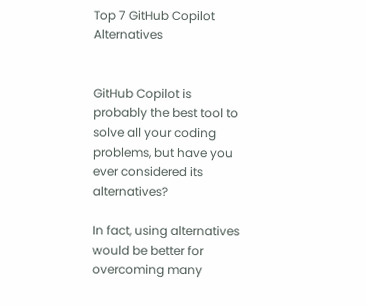Top 7 GitHub Copilot Alternatives


GitHub Copilot is probably the best tool to solve all your coding problems, but have you ever considered its alternatives?

In fact, using alternatives would be better for overcoming many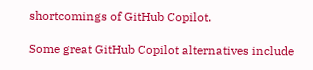shortcomings of GitHub Copilot.

Some great GitHub Copilot alternatives include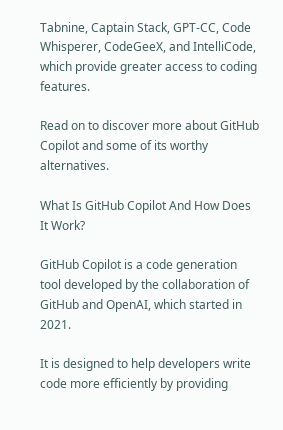Tabnine, Captain Stack, GPT-CC, Code Whisperer, CodeGeeX, and IntelliCode, which provide greater access to coding features.

Read on to discover more about GitHub Copilot and some of its worthy alternatives.

What Is GitHub Copilot And How Does It Work?

GitHub Copilot is a code generation tool developed by the collaboration of GitHub and OpenAI, which started in 2021.

It is designed to help developers write code more efficiently by providing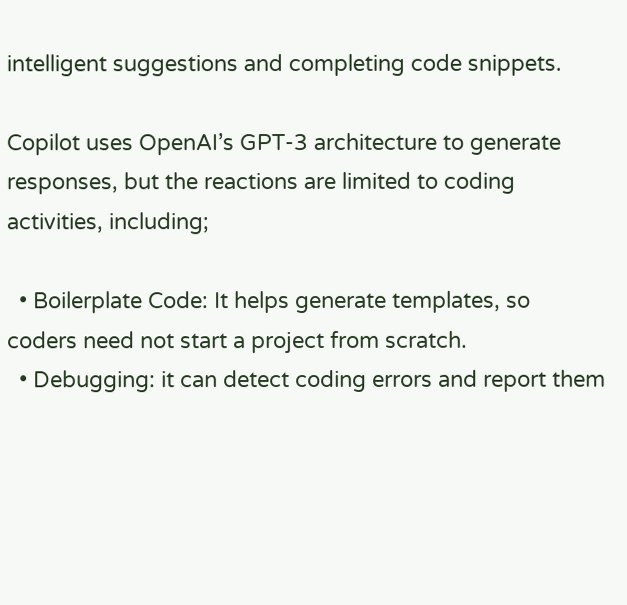intelligent suggestions and completing code snippets.

Copilot uses OpenAI’s GPT-3 architecture to generate responses, but the reactions are limited to coding activities, including;

  • Boilerplate Code: It helps generate templates, so coders need not start a project from scratch.
  • Debugging: it can detect coding errors and report them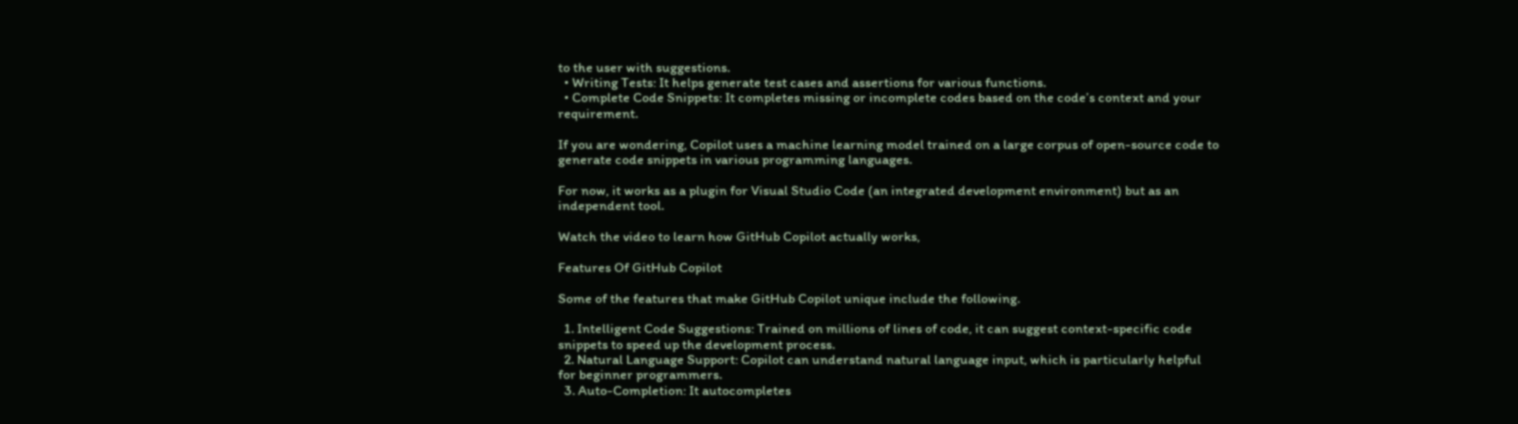to the user with suggestions.
  • Writing Tests: It helps generate test cases and assertions for various functions.
  • Complete Code Snippets: It completes missing or incomplete codes based on the code’s context and your requirement.

If you are wondering, Copilot uses a machine learning model trained on a large corpus of open-source code to generate code snippets in various programming languages.

For now, it works as a plugin for Visual Studio Code (an integrated development environment) but as an independent tool.

Watch the video to learn how GitHub Copilot actually works,

Features Of GitHub Copilot

Some of the features that make GitHub Copilot unique include the following.

  1. Intelligent Code Suggestions: Trained on millions of lines of code, it can suggest context-specific code snippets to speed up the development process.
  2. Natural Language Support: Copilot can understand natural language input, which is particularly helpful for beginner programmers.
  3. Auto-Completion: It autocompletes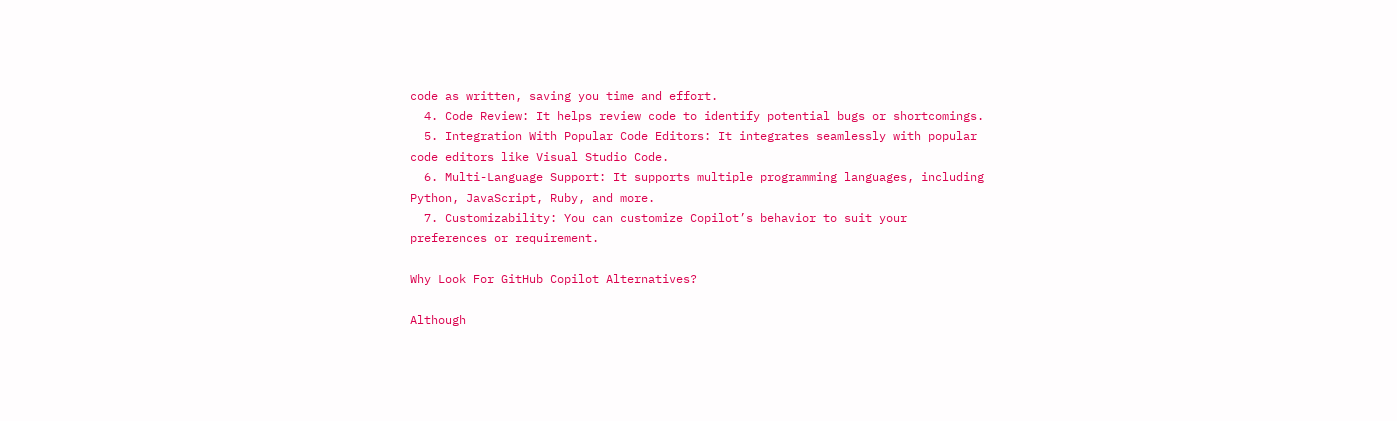code as written, saving you time and effort.
  4. Code Review: It helps review code to identify potential bugs or shortcomings.
  5. Integration With Popular Code Editors: It integrates seamlessly with popular code editors like Visual Studio Code.
  6. Multi-Language Support: It supports multiple programming languages, including Python, JavaScript, Ruby, and more.
  7. Customizability: You can customize Copilot’s behavior to suit your preferences or requirement.

Why Look For GitHub Copilot Alternatives?

Although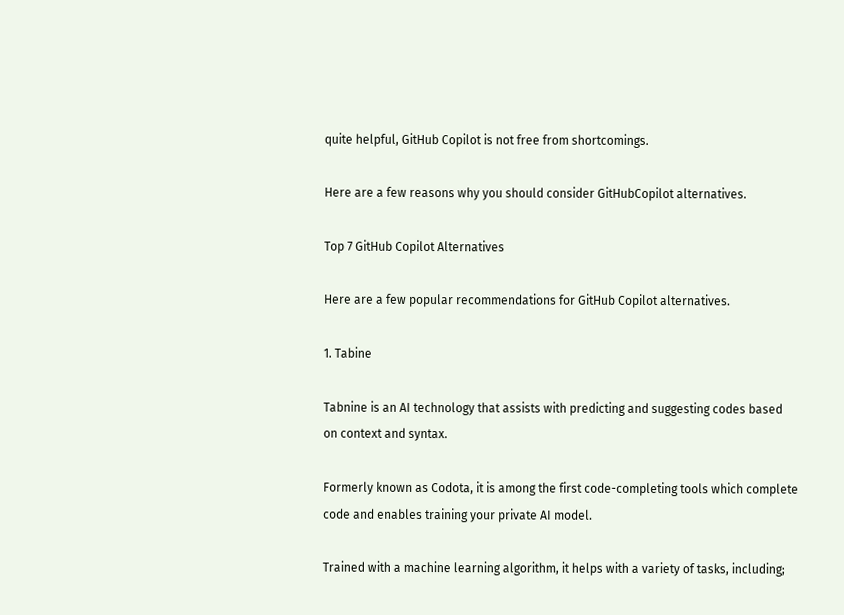quite helpful, GitHub Copilot is not free from shortcomings.

Here are a few reasons why you should consider GitHubCopilot alternatives.

Top 7 GitHub Copilot Alternatives

Here are a few popular recommendations for GitHub Copilot alternatives.

1. Tabine

Tabnine is an AI technology that assists with predicting and suggesting codes based on context and syntax.

Formerly known as Codota, it is among the first code-completing tools which complete code and enables training your private AI model.

Trained with a machine learning algorithm, it helps with a variety of tasks, including;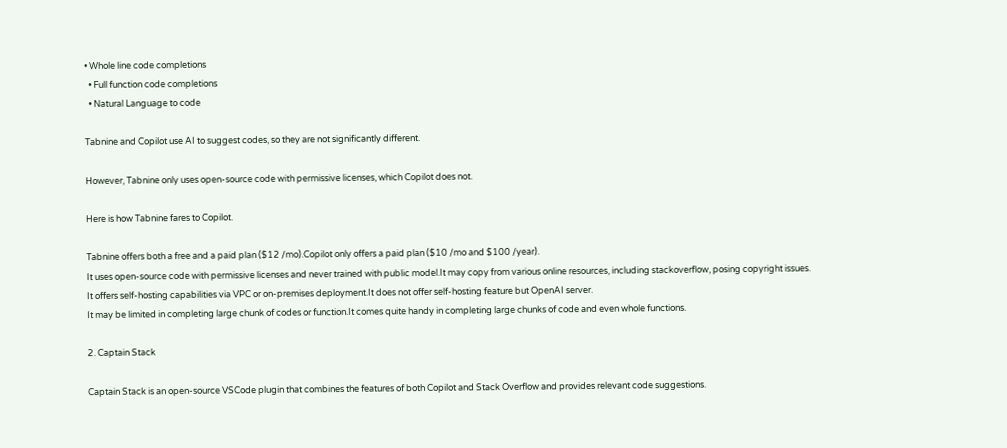• Whole line code completions
  • Full function code completions
  • Natural Language to code

Tabnine and Copilot use AI to suggest codes, so they are not significantly different.

However, Tabnine only uses open-source code with permissive licenses, which Copilot does not.

Here is how Tabnine fares to Copilot.

Tabnine offers both a free and a paid plan ($12 /mo).Copilot only offers a paid plan ($10 /mo and $100 /year).
It uses open-source code with permissive licenses and never trained with public model.It may copy from various online resources, including stackoverflow, posing copyright issues.
It offers self-hosting capabilities via VPC or on-premises deployment.It does not offer self-hosting feature but OpenAI server.
It may be limited in completing large chunk of codes or function.It comes quite handy in completing large chunks of code and even whole functions.

2. Captain Stack

Captain Stack is an open-source VSCode plugin that combines the features of both Copilot and Stack Overflow and provides relevant code suggestions.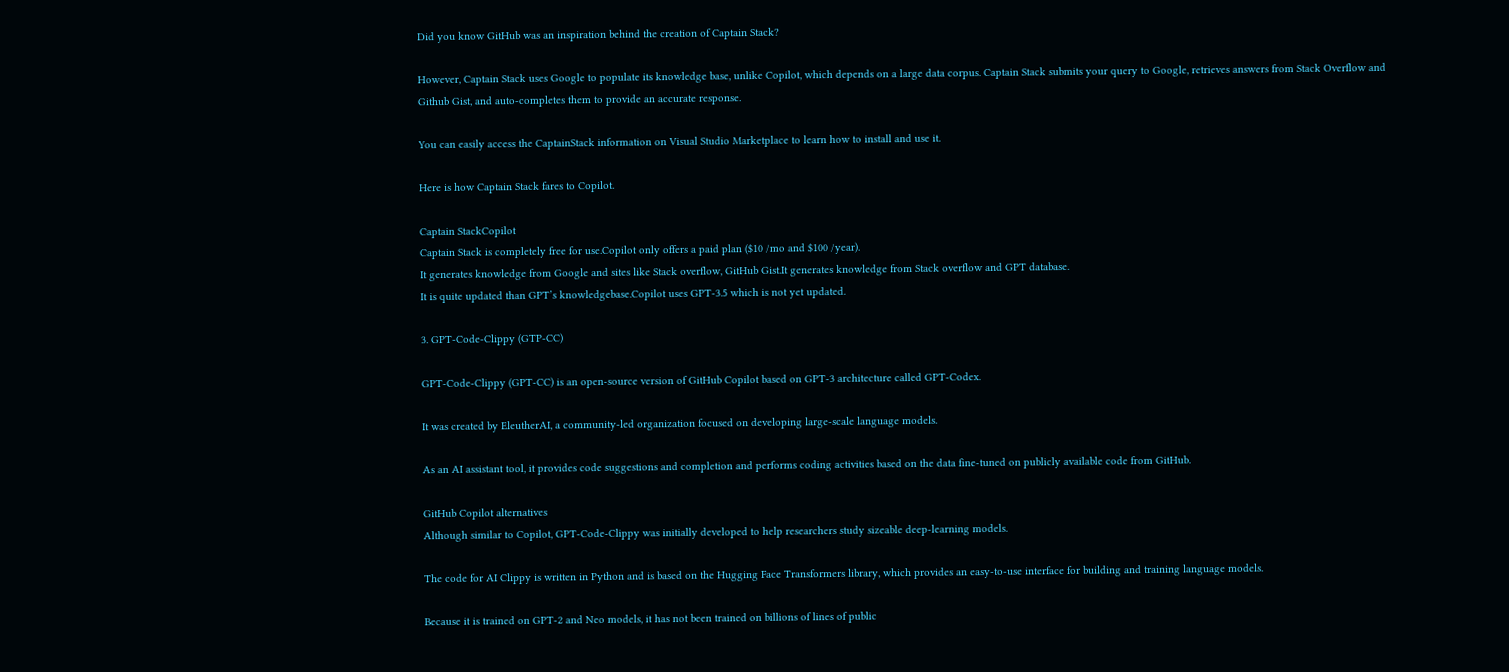Did you know GitHub was an inspiration behind the creation of Captain Stack?

However, Captain Stack uses Google to populate its knowledge base, unlike Copilot, which depends on a large data corpus. Captain Stack submits your query to Google, retrieves answers from Stack Overflow and Github Gist, and auto-completes them to provide an accurate response.

You can easily access the CaptainStack information on Visual Studio Marketplace to learn how to install and use it.

Here is how Captain Stack fares to Copilot.

Captain StackCopilot
Captain Stack is completely free for use.Copilot only offers a paid plan ($10 /mo and $100 /year).
It generates knowledge from Google and sites like Stack overflow, GitHub Gist.It generates knowledge from Stack overflow and GPT database.
It is quite updated than GPT’s knowledgebase.Copilot uses GPT-3.5 which is not yet updated.

3. GPT-Code-Clippy (GTP-CC)

GPT-Code-Clippy (GPT-CC) is an open-source version of GitHub Copilot based on GPT-3 architecture called GPT-Codex.

It was created by EleutherAI, a community-led organization focused on developing large-scale language models.

As an AI assistant tool, it provides code suggestions and completion and performs coding activities based on the data fine-tuned on publicly available code from GitHub.

GitHub Copilot alternatives
Although similar to Copilot, GPT-Code-Clippy was initially developed to help researchers study sizeable deep-learning models.

The code for AI Clippy is written in Python and is based on the Hugging Face Transformers library, which provides an easy-to-use interface for building and training language models.

Because it is trained on GPT-2 and Neo models, it has not been trained on billions of lines of public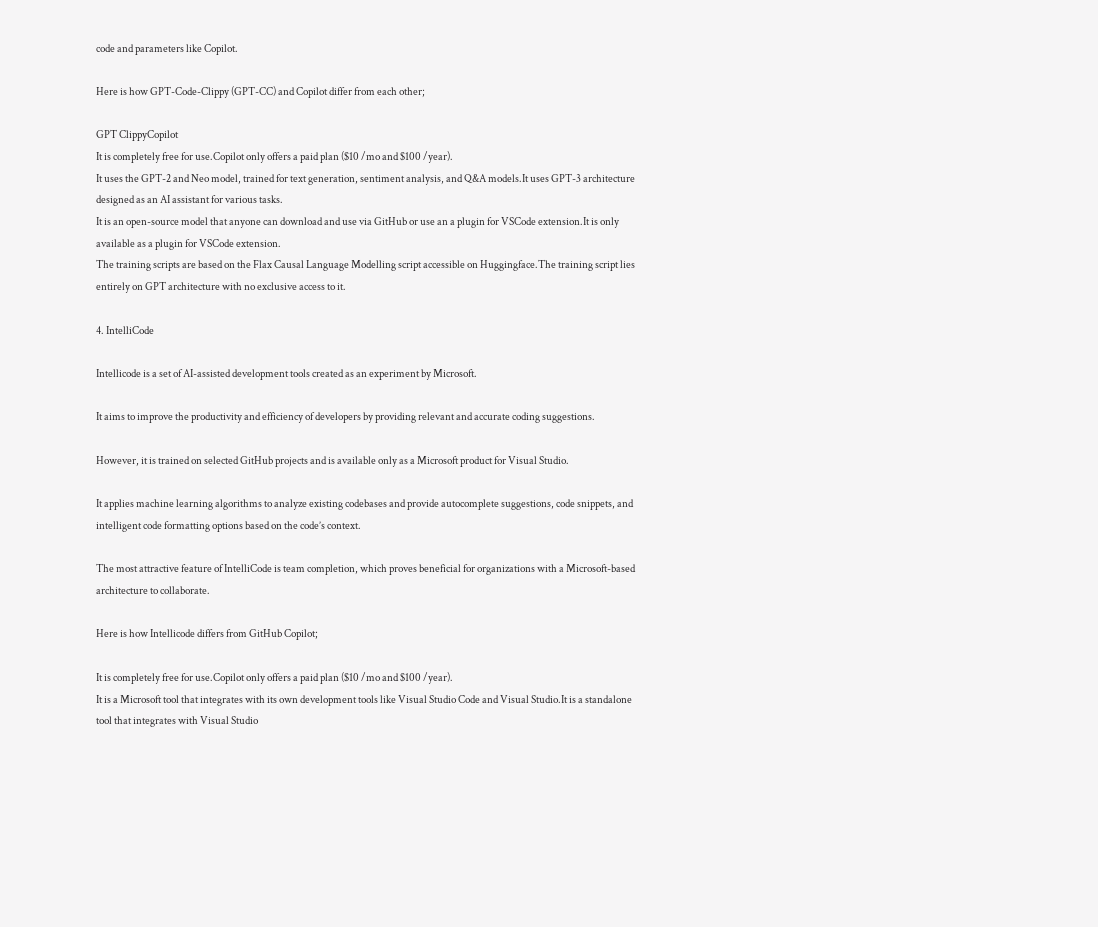code and parameters like Copilot.

Here is how GPT-Code-Clippy (GPT-CC) and Copilot differ from each other;

GPT ClippyCopilot
It is completely free for use.Copilot only offers a paid plan ($10 /mo and $100 /year).
It uses the GPT-2 and Neo model, trained for text generation, sentiment analysis, and Q&A models.It uses GPT-3 architecture designed as an AI assistant for various tasks.
It is an open-source model that anyone can download and use via GitHub or use an a plugin for VSCode extension.It is only available as a plugin for VSCode extension.
The training scripts are based on the Flax Causal Language Modelling script accessible on Huggingface.The training script lies entirely on GPT architecture with no exclusive access to it.

4. IntelliCode

Intellicode is a set of AI-assisted development tools created as an experiment by Microsoft.

It aims to improve the productivity and efficiency of developers by providing relevant and accurate coding suggestions.

However, it is trained on selected GitHub projects and is available only as a Microsoft product for Visual Studio.

It applies machine learning algorithms to analyze existing codebases and provide autocomplete suggestions, code snippets, and intelligent code formatting options based on the code’s context.

The most attractive feature of IntelliCode is team completion, which proves beneficial for organizations with a Microsoft-based architecture to collaborate.

Here is how Intellicode differs from GitHub Copilot;

It is completely free for use.Copilot only offers a paid plan ($10 /mo and $100 /year).
It is a Microsoft tool that integrates with its own development tools like Visual Studio Code and Visual Studio.It is a standalone tool that integrates with Visual Studio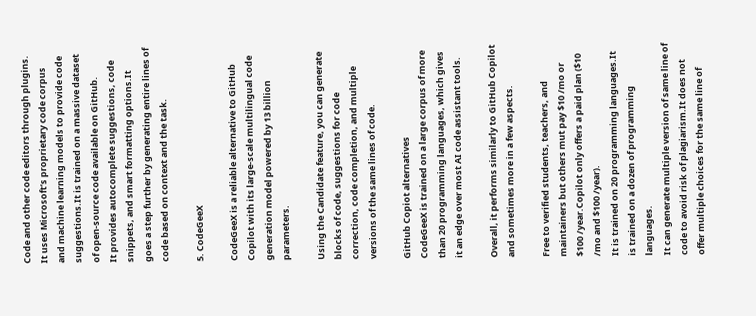Code and other code editors through plugins.
It uses Microsoft’s proprietary code corpus and machine learning models to provide code suggestions.It is trained on a massive dataset of open-source code available on GitHub.
It provides autocomplete suggestions, code snippets, and smart formatting options.It goes a step further by generating entire lines of code based on context and the task.

5. CodeGeeX

CodeGeeX is a reliable alternative to GitHub Copilot with its large-scale multilingual code generation model powered by 13 billion parameters.

Using the Candidate feature, you can generate blocks of code, suggestions for code correction, code completion, and multiple versions of the same lines of code.

GitHub Copiot alternatives
CodeGeeX is trained on a large corpus of more than 20 programming languages, which gives it an edge over most AI code assistant tools.

Overall, it performs similarly to GitHub Copilot and sometimes more in a few aspects.

Free to verified students, teachers, and maintainers but others mut pay $10 /mo or $100 /year.Copilot only offers a paid plan ($10 /mo and $100 /year).
It is trained on 20 programming languages.It is trained on a dozen of programming languages.
It can generate multiple version of same line of code to avoid risk of plagiarism.It does not offer multiple choices for the same line of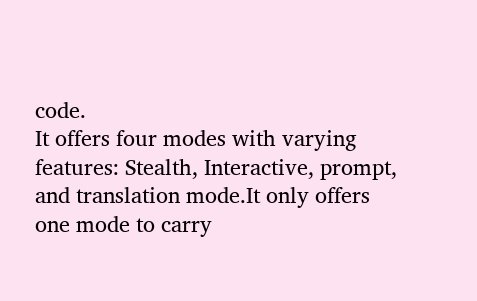code.
It offers four modes with varying features: Stealth, Interactive, prompt, and translation mode.It only offers one mode to carry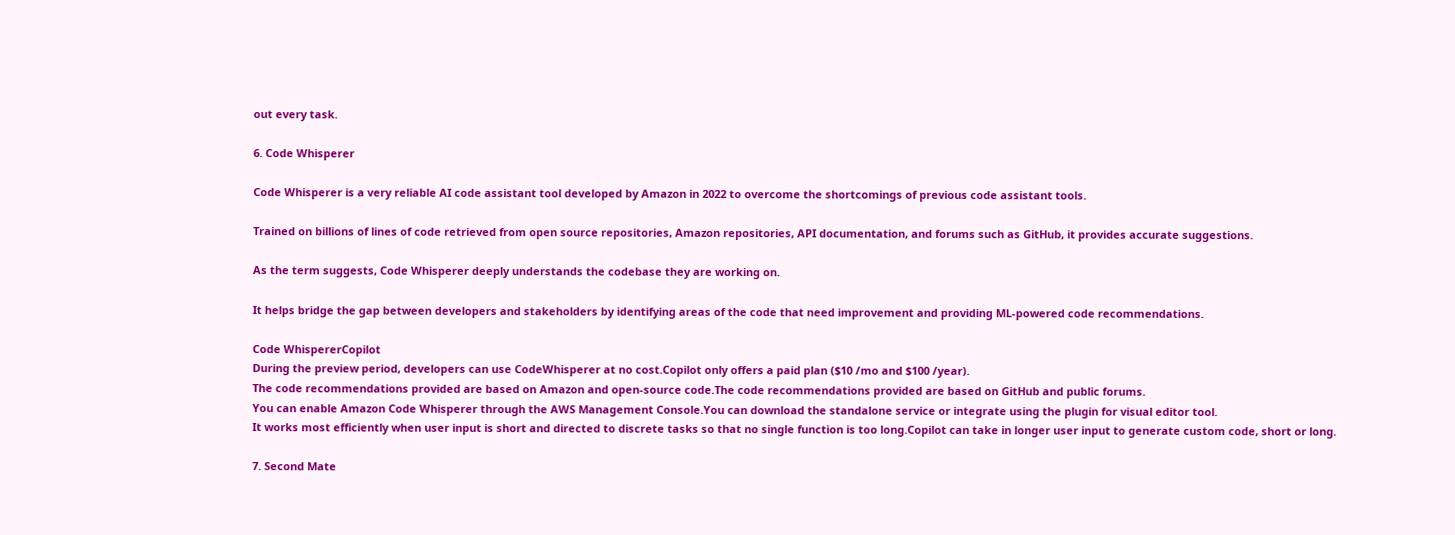out every task.

6. Code Whisperer

Code Whisperer is a very reliable AI code assistant tool developed by Amazon in 2022 to overcome the shortcomings of previous code assistant tools.

Trained on billions of lines of code retrieved from open source repositories, Amazon repositories, API documentation, and forums such as GitHub, it provides accurate suggestions.

As the term suggests, Code Whisperer deeply understands the codebase they are working on.

It helps bridge the gap between developers and stakeholders by identifying areas of the code that need improvement and providing ML-powered code recommendations.

Code WhispererCopilot
During the preview period, developers can use CodeWhisperer at no cost.Copilot only offers a paid plan ($10 /mo and $100 /year).
The code recommendations provided are based on Amazon and open-source code.The code recommendations provided are based on GitHub and public forums.
You can enable Amazon Code Whisperer through the AWS Management Console.You can download the standalone service or integrate using the plugin for visual editor tool.
It works most efficiently when user input is short and directed to discrete tasks so that no single function is too long.Copilot can take in longer user input to generate custom code, short or long.

7. Second Mate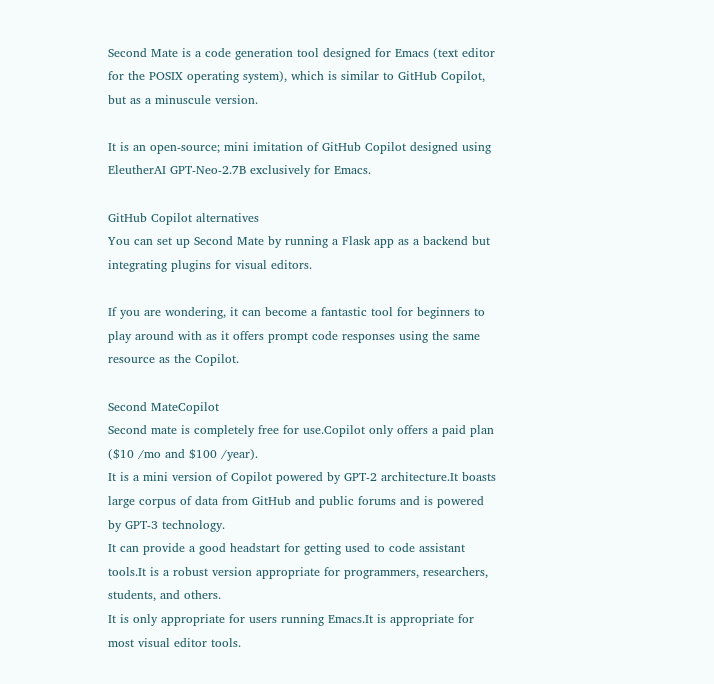Second Mate is a code generation tool designed for Emacs (text editor for the POSIX operating system), which is similar to GitHub Copilot, but as a minuscule version.

It is an open-source; mini imitation of GitHub Copilot designed using EleutherAI GPT-Neo-2.7B exclusively for Emacs.

GitHub Copilot alternatives
You can set up Second Mate by running a Flask app as a backend but integrating plugins for visual editors.

If you are wondering, it can become a fantastic tool for beginners to play around with as it offers prompt code responses using the same resource as the Copilot.

Second MateCopilot
Second mate is completely free for use.Copilot only offers a paid plan ($10 /mo and $100 /year).
It is a mini version of Copilot powered by GPT-2 architecture.It boasts large corpus of data from GitHub and public forums and is powered by GPT-3 technology.
It can provide a good headstart for getting used to code assistant tools.It is a robust version appropriate for programmers, researchers, students, and others.
It is only appropriate for users running Emacs.It is appropriate for most visual editor tools.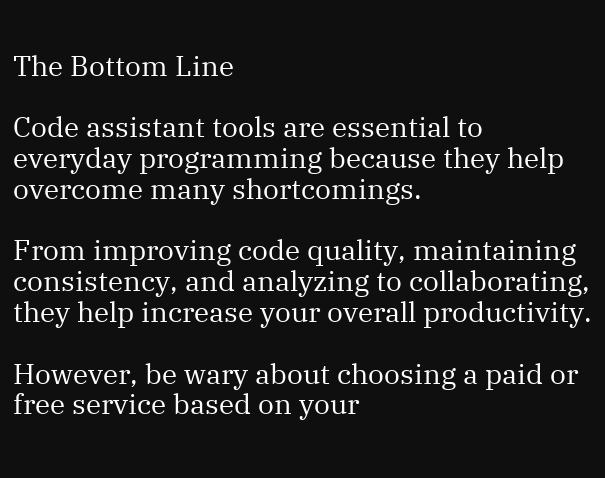The Bottom Line

Code assistant tools are essential to everyday programming because they help overcome many shortcomings.

From improving code quality, maintaining consistency, and analyzing to collaborating, they help increase your overall productivity.

However, be wary about choosing a paid or free service based on your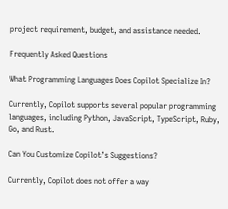project requirement, budget, and assistance needed.

Frequently Asked Questions

What Programming Languages Does Copilot Specialize In?

Currently, Copilot supports several popular programming languages, including Python, JavaScript, TypeScript, Ruby, Go, and Rust.

Can You Customize Copilot’s Suggestions?

Currently, Copilot does not offer a way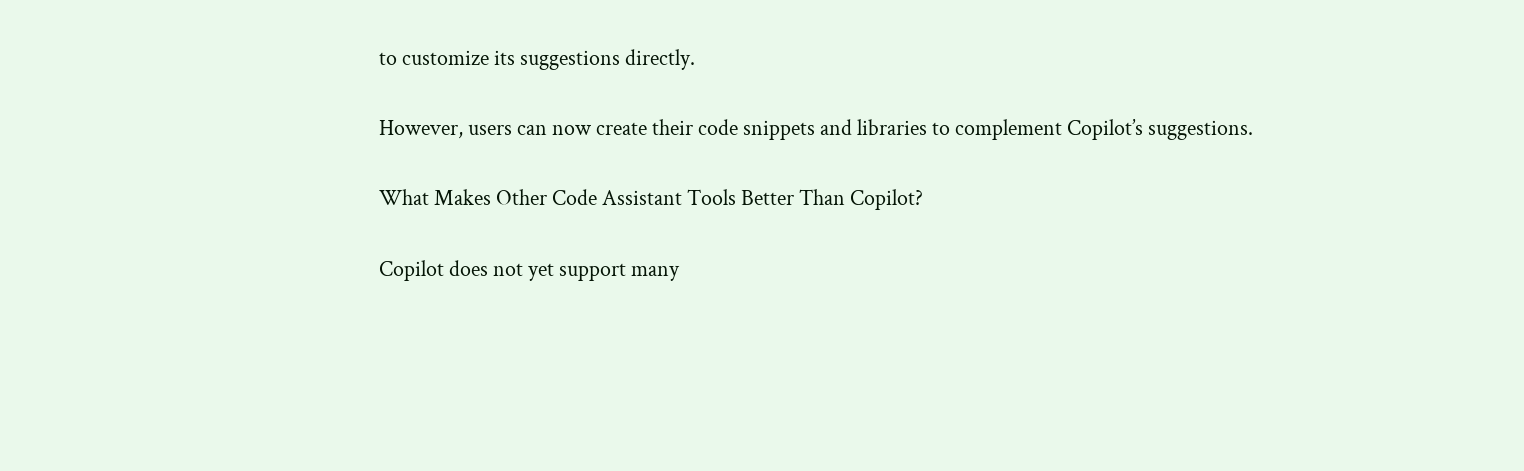to customize its suggestions directly.

However, users can now create their code snippets and libraries to complement Copilot’s suggestions.

What Makes Other Code Assistant Tools Better Than Copilot?

Copilot does not yet support many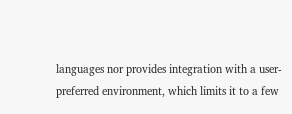languages nor provides integration with a user-preferred environment, which limits it to a few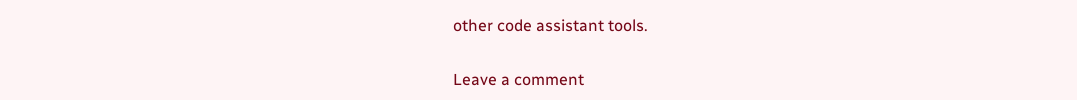other code assistant tools.

Leave a comment